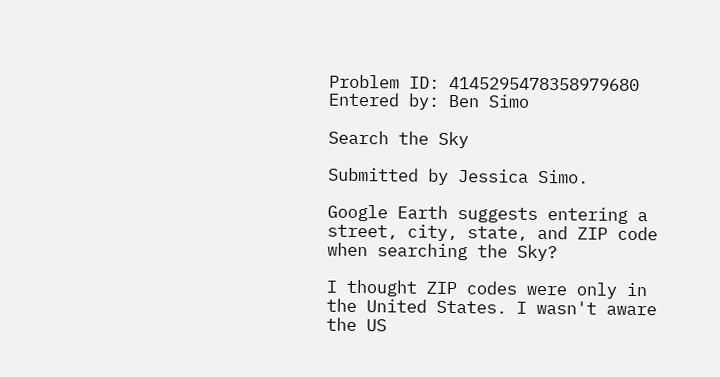Problem ID: 4145295478358979680
Entered by: Ben Simo

Search the Sky

Submitted by Jessica Simo.

Google Earth suggests entering a street, city, state, and ZIP code when searching the Sky?

I thought ZIP codes were only in the United States. I wasn't aware the US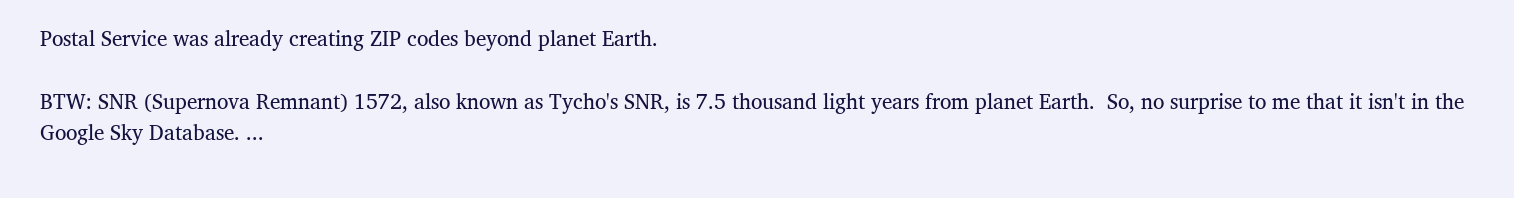Postal Service was already creating ZIP codes beyond planet Earth.

BTW: SNR (Supernova Remnant) 1572, also known as Tycho's SNR, is 7.5 thousand light years from planet Earth.  So, no surprise to me that it isn't in the Google Sky Database. ...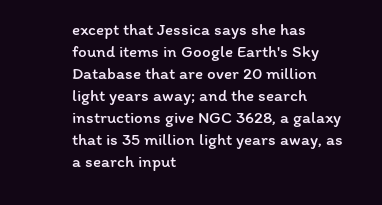except that Jessica says she has found items in Google Earth's Sky Database that are over 20 million light years away; and the search instructions give NGC 3628, a galaxy that is 35 million light years away, as a search input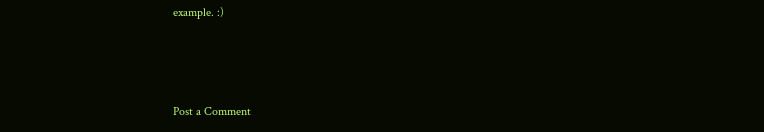example. :)



Post a Comment